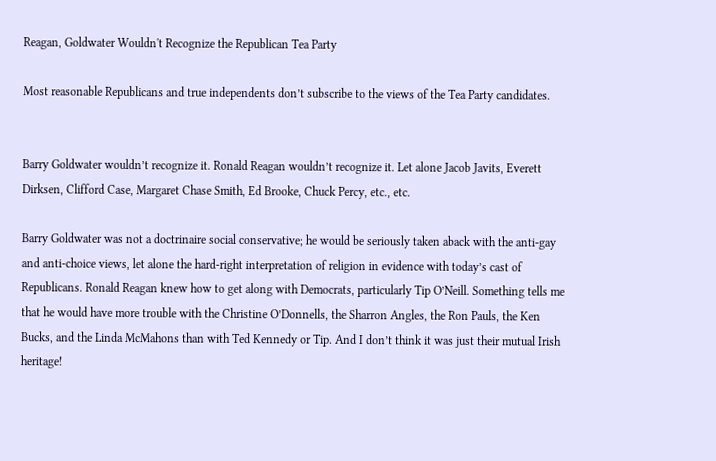Reagan, Goldwater Wouldn't Recognize the Republican Tea Party

Most reasonable Republicans and true independents don’t subscribe to the views of the Tea Party candidates.


Barry Goldwater wouldn’t recognize it. Ronald Reagan wouldn’t recognize it. Let alone Jacob Javits, Everett Dirksen, Clifford Case, Margaret Chase Smith, Ed Brooke, Chuck Percy, etc., etc.

Barry Goldwater was not a doctrinaire social conservative; he would be seriously taken aback with the anti-gay and anti-choice views, let alone the hard-right interpretation of religion in evidence with today’s cast of Republicans. Ronald Reagan knew how to get along with Democrats, particularly Tip O’Neill. Something tells me that he would have more trouble with the Christine O’Donnells, the Sharron Angles, the Ron Pauls, the Ken Bucks, and the Linda McMahons than with Ted Kennedy or Tip. And I don’t think it was just their mutual Irish heritage!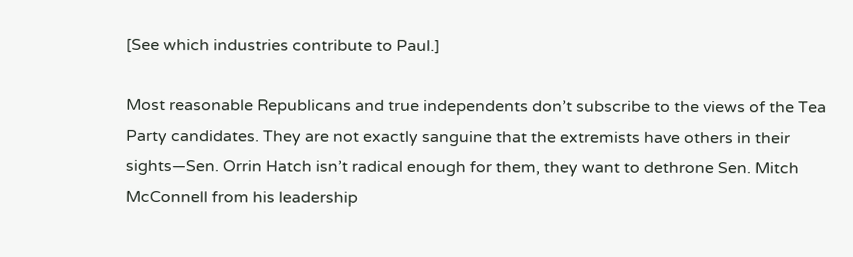[See which industries contribute to Paul.]

Most reasonable Republicans and true independents don’t subscribe to the views of the Tea Party candidates. They are not exactly sanguine that the extremists have others in their sights—Sen. Orrin Hatch isn’t radical enough for them, they want to dethrone Sen. Mitch McConnell from his leadership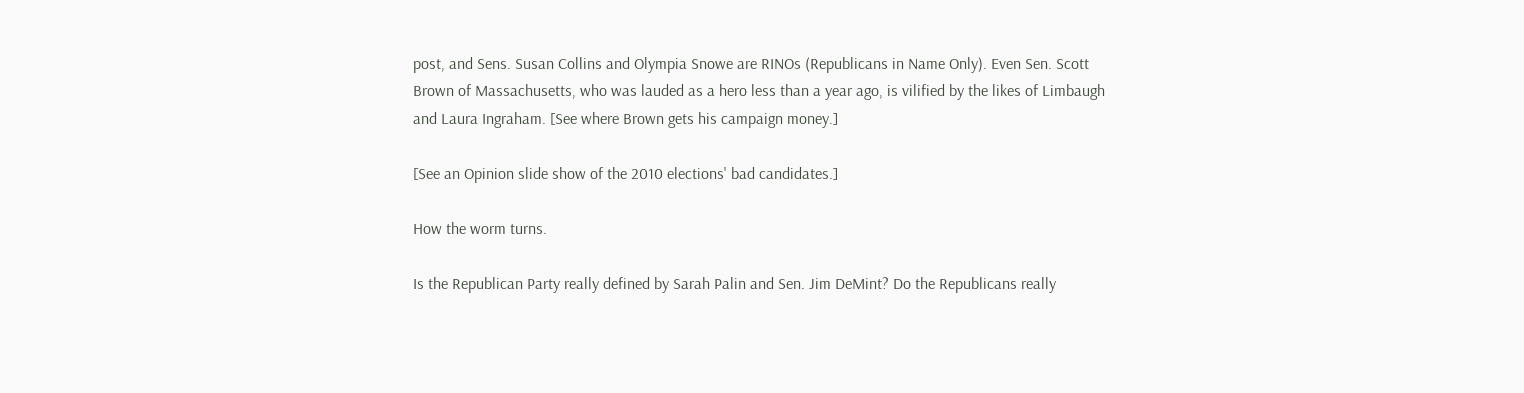post, and Sens. Susan Collins and Olympia Snowe are RINOs (Republicans in Name Only). Even Sen. Scott Brown of Massachusetts, who was lauded as a hero less than a year ago, is vilified by the likes of Limbaugh and Laura Ingraham. [See where Brown gets his campaign money.]

[See an Opinion slide show of the 2010 elections' bad candidates.]

How the worm turns.

Is the Republican Party really defined by Sarah Palin and Sen. Jim DeMint? Do the Republicans really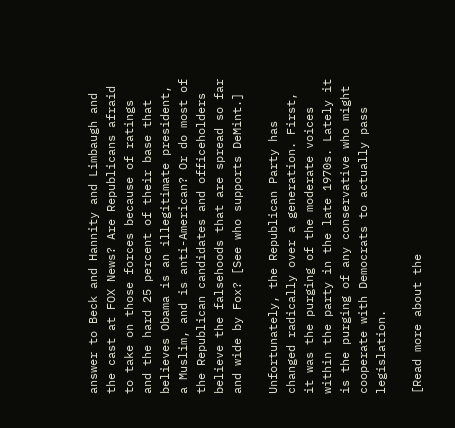answer to Beck and Hannity and Limbaugh and the cast at FOX News? Are Republicans afraid to take on those forces because of ratings and the hard 25 percent of their base that believes Obama is an illegitimate president, a Muslim, and is anti-American? Or do most of the Republican candidates and officeholders believe the falsehoods that are spread so far and wide by Fox? [See who supports DeMint.]

Unfortunately, the Republican Party has changed radically over a generation. First, it was the purging of the moderate voices within the party in the late 1970s. Lately it is the purging of any conservative who might cooperate with Democrats to actually pass legislation.

[Read more about the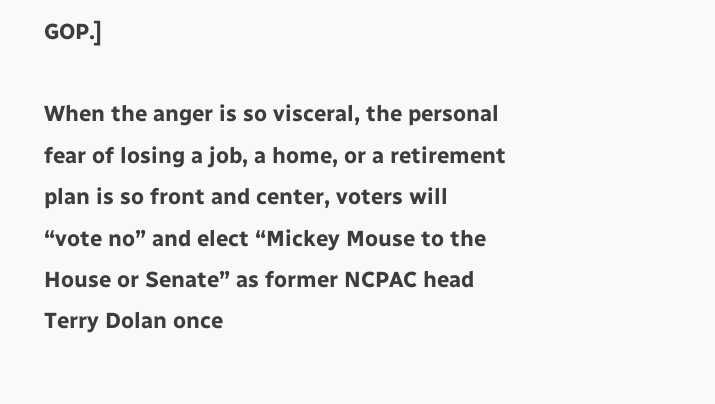GOP.]

When the anger is so visceral, the personal fear of losing a job, a home, or a retirement plan is so front and center, voters will “vote no” and elect “Mickey Mouse to the House or Senate” as former NCPAC head Terry Dolan once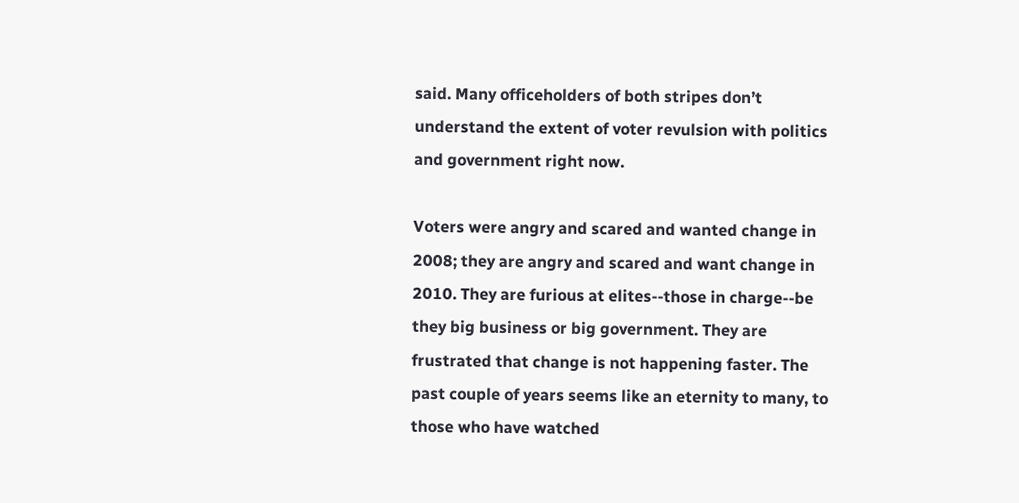said. Many officeholders of both stripes don’t understand the extent of voter revulsion with politics and government right now.

Voters were angry and scared and wanted change in 2008; they are angry and scared and want change in 2010. They are furious at elites--those in charge--be they big business or big government. They are frustrated that change is not happening faster. The past couple of years seems like an eternity to many, to those who have watched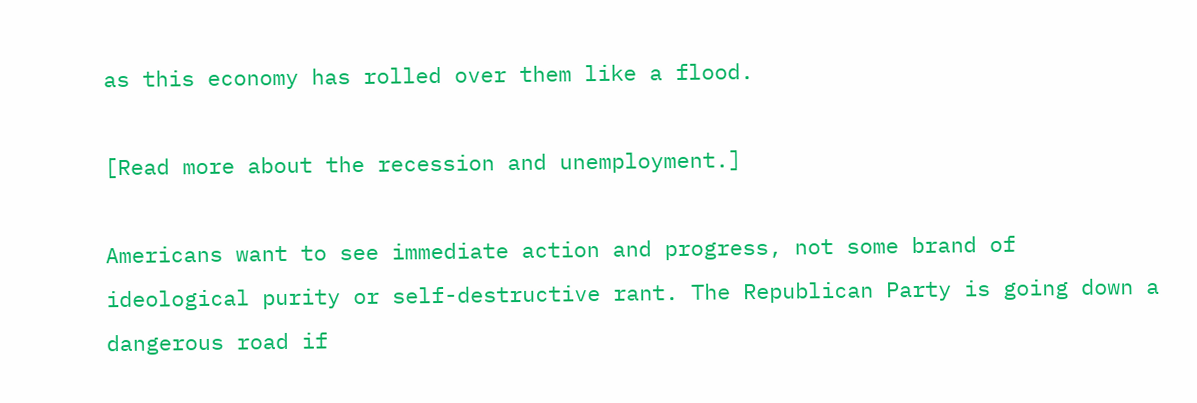as this economy has rolled over them like a flood.

[Read more about the recession and unemployment.]

Americans want to see immediate action and progress, not some brand of ideological purity or self-destructive rant. The Republican Party is going down a dangerous road if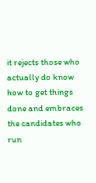it rejects those who actually do know how to get things done and embraces the candidates who run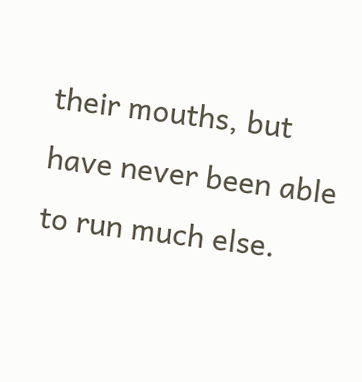their mouths, but have never been able to run much else.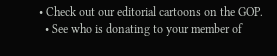• Check out our editorial cartoons on the GOP.
  • See who is donating to your member of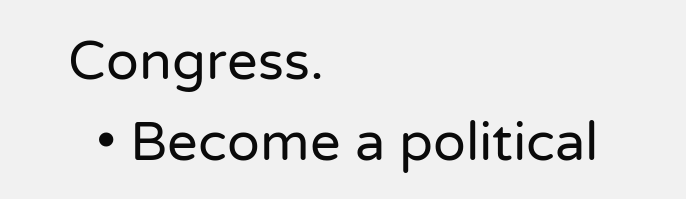Congress.
  • Become a political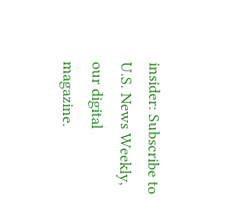insider: Subscribe to U.S. News Weekly, our digital magazine.